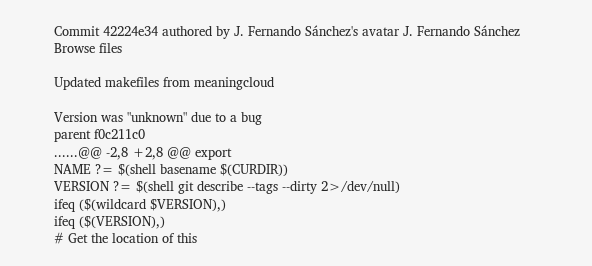Commit 42224e34 authored by J. Fernando Sánchez's avatar J. Fernando Sánchez
Browse files

Updated makefiles from meaningcloud

Version was "unknown" due to a bug
parent f0c211c0
......@@ -2,8 +2,8 @@ export
NAME ?= $(shell basename $(CURDIR))
VERSION ?= $(shell git describe --tags --dirty 2>/dev/null)
ifeq ($(wildcard $VERSION),)
ifeq ($(VERSION),)
# Get the location of this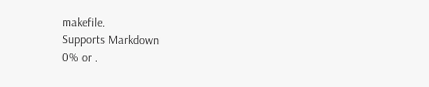makefile.
Supports Markdown
0% or .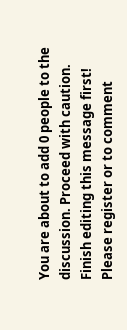You are about to add 0 people to the discussion. Proceed with caution.
Finish editing this message first!
Please register or to comment